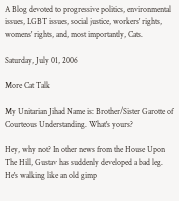A Blog devoted to progressive politics, environmental issues, LGBT issues, social justice, workers' rights, womens' rights, and, most importantly, Cats.

Saturday, July 01, 2006

More Cat Talk

My Unitarian Jihad Name is: Brother/Sister Garotte of Courteous Understanding. What's yours?

Hey, why not? In other news from the House Upon The Hill, Gustav has suddenly developed a bad leg. He's walking like an old gimp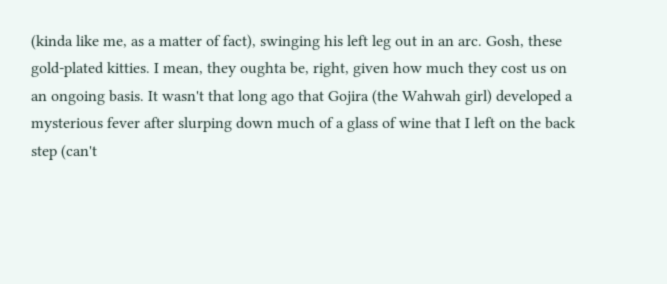(kinda like me, as a matter of fact), swinging his left leg out in an arc. Gosh, these gold-plated kitties. I mean, they oughta be, right, given how much they cost us on an ongoing basis. It wasn't that long ago that Gojira (the Wahwah girl) developed a mysterious fever after slurping down much of a glass of wine that I left on the back step (can't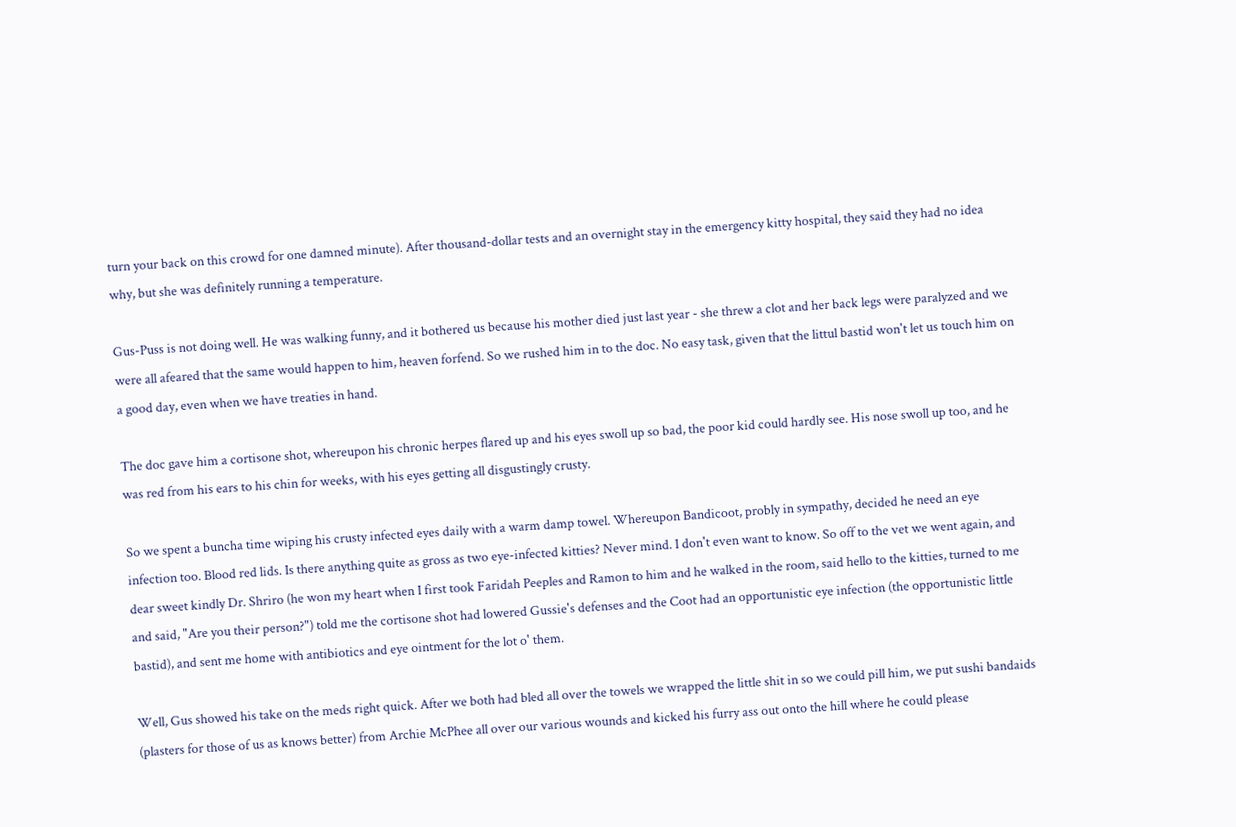turn your back on this crowd for one damned minute). After thousand-dollar tests and an overnight stay in the emergency kitty hospital, they said they had no idea why, but she was definitely running a temperature.

Gus-Puss is not doing well. He was walking funny, and it bothered us because his mother died just last year - she threw a clot and her back legs were paralyzed and we were all afeared that the same would happen to him, heaven forfend. So we rushed him in to the doc. No easy task, given that the littul bastid won't let us touch him on a good day, even when we have treaties in hand.

The doc gave him a cortisone shot, whereupon his chronic herpes flared up and his eyes swoll up so bad, the poor kid could hardly see. His nose swoll up too, and he was red from his ears to his chin for weeks, with his eyes getting all disgustingly crusty.

So we spent a buncha time wiping his crusty infected eyes daily with a warm damp towel. Whereupon Bandicoot, probly in sympathy, decided he need an eye infection too. Blood red lids. Is there anything quite as gross as two eye-infected kitties? Never mind. I don't even want to know. So off to the vet we went again, and dear sweet kindly Dr. Shriro (he won my heart when I first took Faridah Peeples and Ramon to him and he walked in the room, said hello to the kitties, turned to me and said, "Are you their person?") told me the cortisone shot had lowered Gussie's defenses and the Coot had an opportunistic eye infection (the opportunistic little bastid), and sent me home with antibiotics and eye ointment for the lot o' them.

Well, Gus showed his take on the meds right quick. After we both had bled all over the towels we wrapped the little shit in so we could pill him, we put sushi bandaids (plasters for those of us as knows better) from Archie McPhee all over our various wounds and kicked his furry ass out onto the hill where he could please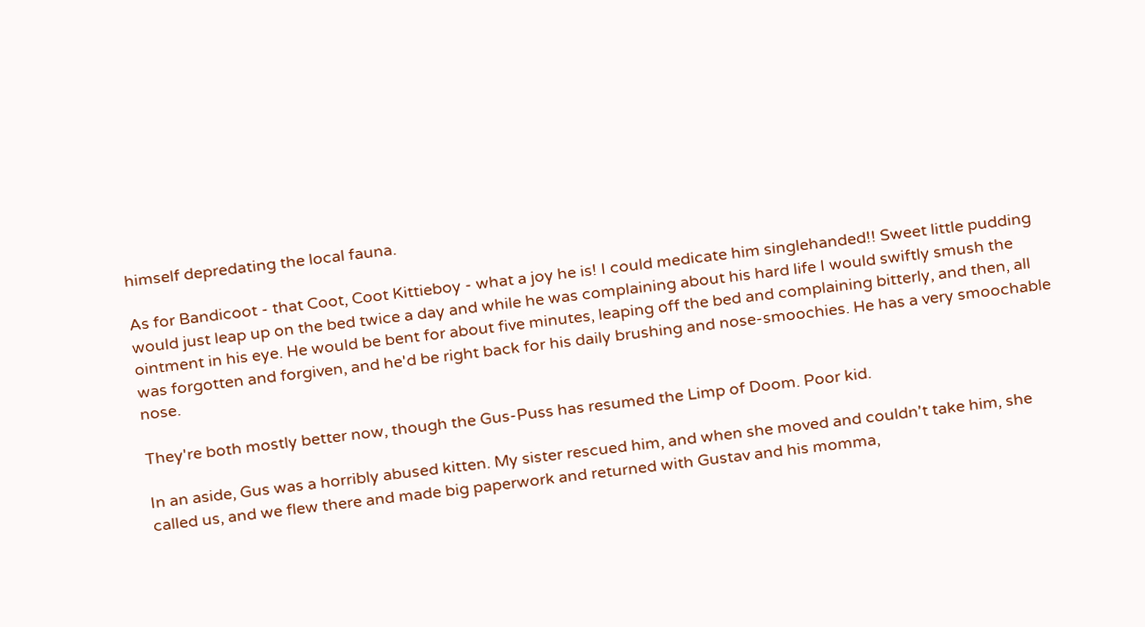himself depredating the local fauna.

As for Bandicoot - that Coot, Coot Kittieboy - what a joy he is! I could medicate him singlehanded!! Sweet little pudding would just leap up on the bed twice a day and while he was complaining about his hard life I would swiftly smush the ointment in his eye. He would be bent for about five minutes, leaping off the bed and complaining bitterly, and then, all was forgotten and forgiven, and he'd be right back for his daily brushing and nose-smoochies. He has a very smoochable nose.

They're both mostly better now, though the Gus-Puss has resumed the Limp of Doom. Poor kid.

In an aside, Gus was a horribly abused kitten. My sister rescued him, and when she moved and couldn't take him, she called us, and we flew there and made big paperwork and returned with Gustav and his momma,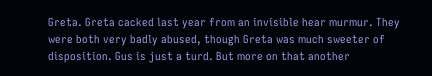Greta. Greta cacked last year from an invisible hear murmur. They were both very badly abused, though Greta was much sweeter of disposition. Gus is just a turd. But more on that another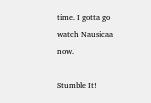time. I gotta go watch Nausicaa now.

Stumble It!